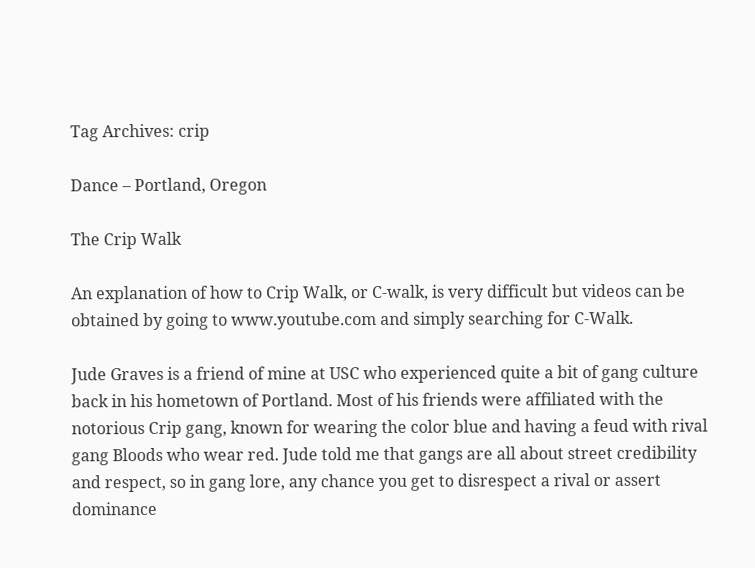Tag Archives: crip

Dance – Portland, Oregon

The Crip Walk

An explanation of how to Crip Walk, or C-walk, is very difficult but videos can be obtained by going to www.youtube.com and simply searching for C-Walk.

Jude Graves is a friend of mine at USC who experienced quite a bit of gang culture back in his hometown of Portland. Most of his friends were affiliated with the notorious Crip gang, known for wearing the color blue and having a feud with rival gang Bloods who wear red. Jude told me that gangs are all about street credibility and respect, so in gang lore, any chance you get to disrespect a rival or assert dominance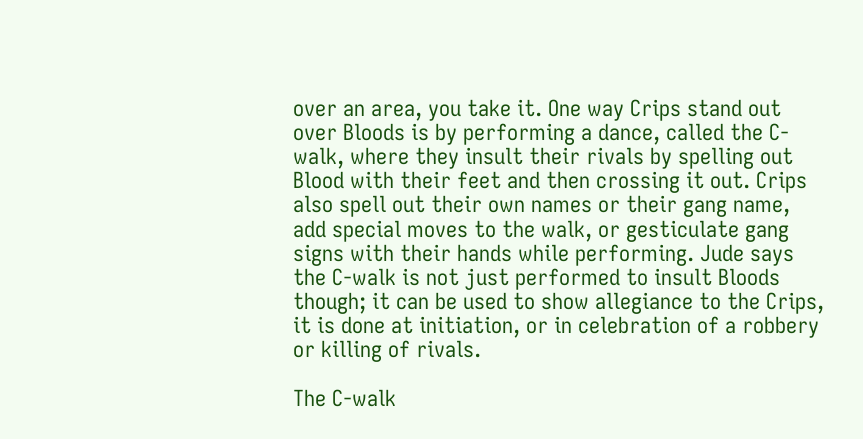over an area, you take it. One way Crips stand out over Bloods is by performing a dance, called the C-walk, where they insult their rivals by spelling out Blood with their feet and then crossing it out. Crips also spell out their own names or their gang name, add special moves to the walk, or gesticulate gang signs with their hands while performing. Jude says the C-walk is not just performed to insult Bloods though; it can be used to show allegiance to the Crips, it is done at initiation, or in celebration of a robbery or killing of rivals.

The C-walk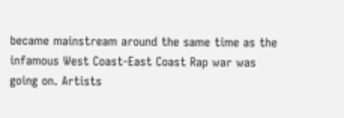became mainstream around the same time as the infamous West Coast-East Coast Rap war was going on. Artists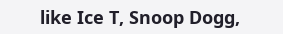like Ice T, Snoop Dogg,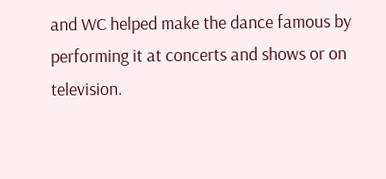and WC helped make the dance famous by performing it at concerts and shows or on television.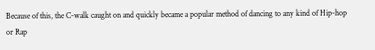Because of this, the C-walk caught on and quickly became a popular method of dancing to any kind of Hip-hop or Rap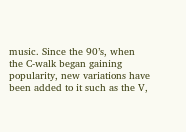music. Since the 90’s, when the C-walk began gaining popularity, new variations have been added to it such as the V,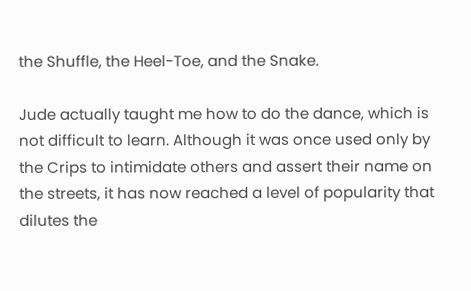the Shuffle, the Heel-Toe, and the Snake.

Jude actually taught me how to do the dance, which is not difficult to learn. Although it was once used only by the Crips to intimidate others and assert their name on the streets, it has now reached a level of popularity that dilutes the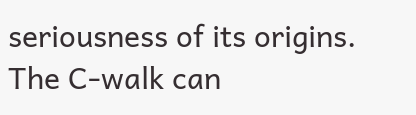seriousness of its origins. The C-walk can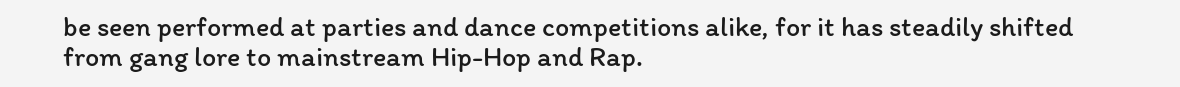be seen performed at parties and dance competitions alike, for it has steadily shifted from gang lore to mainstream Hip-Hop and Rap.